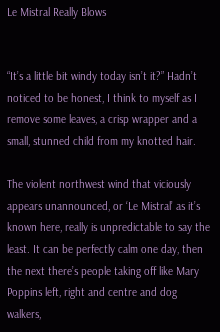Le Mistral Really Blows


“It’s a little bit windy today isn’t it?” Hadn’t noticed to be honest, I think to myself as I remove some leaves, a crisp wrapper and a small, stunned child from my knotted hair.

The violent northwest wind that viciously appears unannounced, or ‘Le Mistral’ as it’s known here, really is unpredictable to say the least. It can be perfectly calm one day, then the next there’s people taking off like Mary Poppins left, right and centre and dog walkers,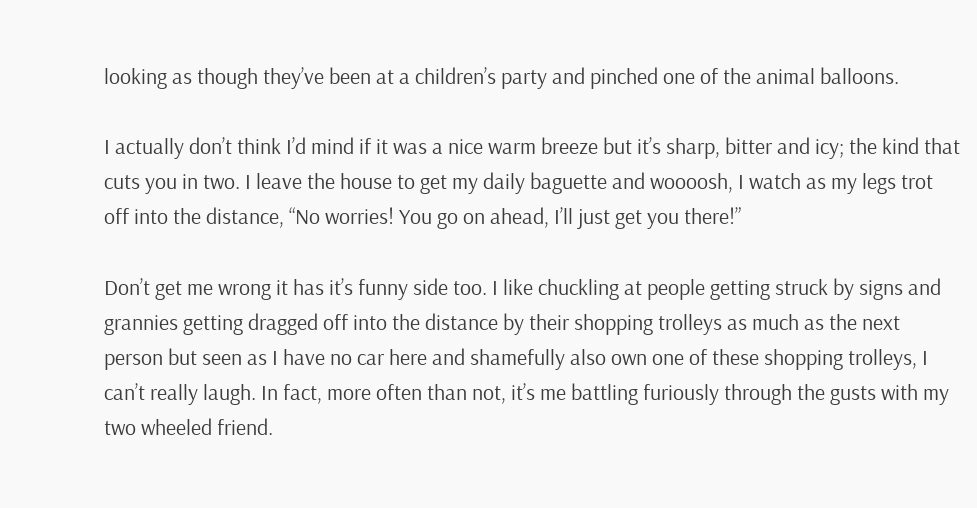looking as though they’ve been at a children’s party and pinched one of the animal balloons.

I actually don’t think I’d mind if it was a nice warm breeze but it’s sharp, bitter and icy; the kind that cuts you in two. I leave the house to get my daily baguette and woooosh, I watch as my legs trot off into the distance, “No worries! You go on ahead, I’ll just get you there!”

Don’t get me wrong it has it’s funny side too. I like chuckling at people getting struck by signs and grannies getting dragged off into the distance by their shopping trolleys as much as the next person but seen as I have no car here and shamefully also own one of these shopping trolleys, I can’t really laugh. In fact, more often than not, it’s me battling furiously through the gusts with my two wheeled friend.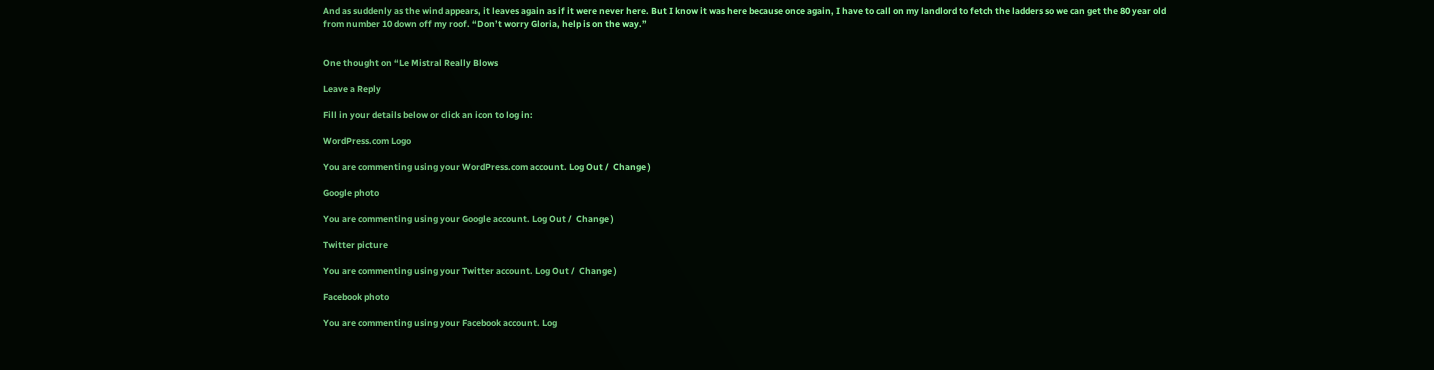And as suddenly as the wind appears, it leaves again as if it were never here. But I know it was here because once again, I have to call on my landlord to fetch the ladders so we can get the 80 year old from number 10 down off my roof. “Don’t worry Gloria, help is on the way.”


One thought on “Le Mistral Really Blows

Leave a Reply

Fill in your details below or click an icon to log in:

WordPress.com Logo

You are commenting using your WordPress.com account. Log Out /  Change )

Google photo

You are commenting using your Google account. Log Out /  Change )

Twitter picture

You are commenting using your Twitter account. Log Out /  Change )

Facebook photo

You are commenting using your Facebook account. Log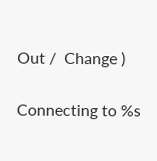Out /  Change )

Connecting to %s